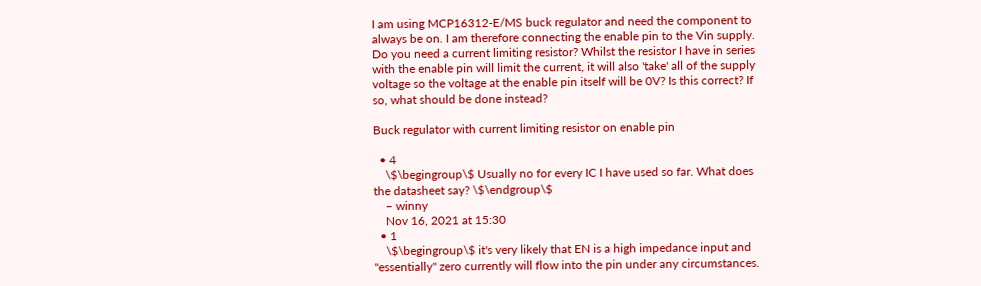I am using MCP16312-E/MS buck regulator and need the component to always be on. I am therefore connecting the enable pin to the Vin supply. Do you need a current limiting resistor? Whilst the resistor I have in series with the enable pin will limit the current, it will also 'take' all of the supply voltage so the voltage at the enable pin itself will be 0V? Is this correct? If so, what should be done instead?

Buck regulator with current limiting resistor on enable pin

  • 4
    \$\begingroup\$ Usually no for every IC I have used so far. What does the datasheet say? \$\endgroup\$
    – winny
    Nov 16, 2021 at 15:30
  • 1
    \$\begingroup\$ it's very likely that EN is a high impedance input and "essentially" zero currently will flow into the pin under any circumstances.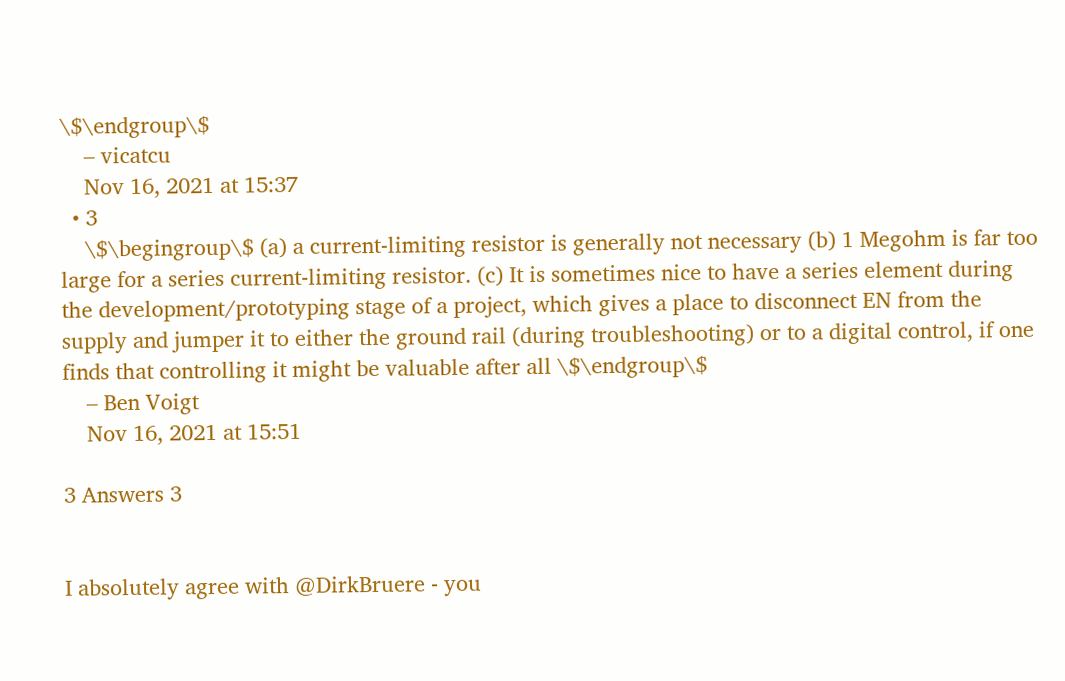\$\endgroup\$
    – vicatcu
    Nov 16, 2021 at 15:37
  • 3
    \$\begingroup\$ (a) a current-limiting resistor is generally not necessary (b) 1 Megohm is far too large for a series current-limiting resistor. (c) It is sometimes nice to have a series element during the development/prototyping stage of a project, which gives a place to disconnect EN from the supply and jumper it to either the ground rail (during troubleshooting) or to a digital control, if one finds that controlling it might be valuable after all \$\endgroup\$
    – Ben Voigt
    Nov 16, 2021 at 15:51

3 Answers 3


I absolutely agree with @DirkBruere - you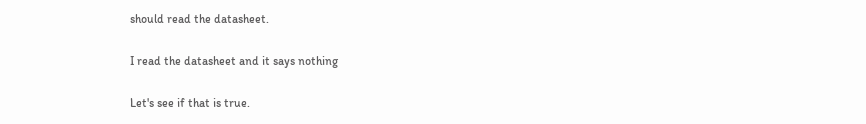should read the datasheet.

I read the datasheet and it says nothing

Let's see if that is true.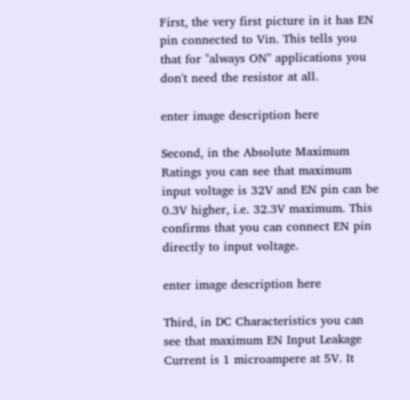First, the very first picture in it has EN pin connected to Vin. This tells you that for "always ON" applications you don't need the resistor at all.

enter image description here

Second, in the Absolute Maximum Ratings you can see that maximum input voltage is 32V and EN pin can be 0.3V higher, i.e. 32.3V maximum. This confirms that you can connect EN pin directly to input voltage.

enter image description here

Third, in DC Characteristics you can see that maximum EN Input Leakage Current is 1 microampere at 5V. It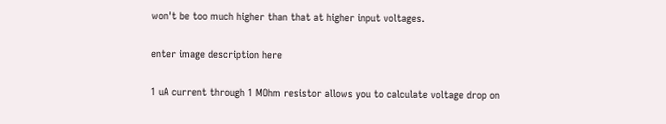won't be too much higher than that at higher input voltages.

enter image description here

1 uA current through 1 MOhm resistor allows you to calculate voltage drop on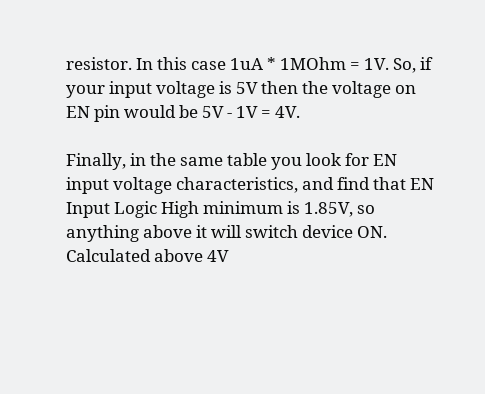resistor. In this case 1uA * 1MOhm = 1V. So, if your input voltage is 5V then the voltage on EN pin would be 5V - 1V = 4V.

Finally, in the same table you look for EN input voltage characteristics, and find that EN Input Logic High minimum is 1.85V, so anything above it will switch device ON. Calculated above 4V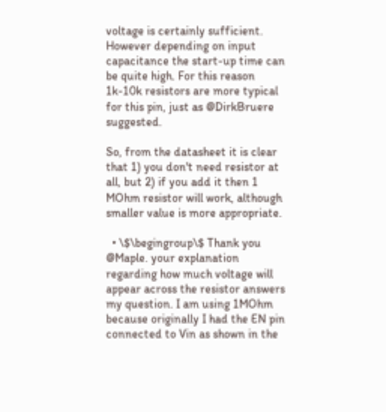voltage is certainly sufficient. However depending on input capacitance the start-up time can be quite high. For this reason 1k-10k resistors are more typical for this pin, just as @DirkBruere suggested.

So, from the datasheet it is clear that 1) you don't need resistor at all, but 2) if you add it then 1 MOhm resistor will work, although smaller value is more appropriate.

  • \$\begingroup\$ Thank you @Maple. your explanation regarding how much voltage will appear across the resistor answers my question. I am using 1MOhm because originally I had the EN pin connected to Vin as shown in the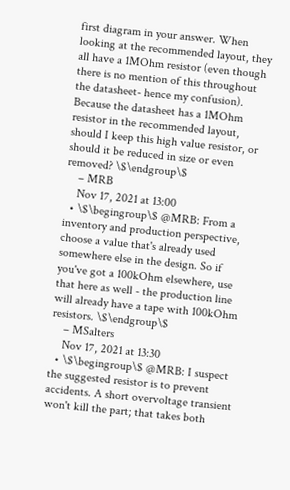first diagram in your answer. When looking at the recommended layout, they all have a 1MOhm resistor (even though there is no mention of this throughout the datasheet- hence my confusion). Because the datasheet has a 1MOhm resistor in the recommended layout, should I keep this high value resistor, or should it be reduced in size or even removed? \$\endgroup\$
    – MRB
    Nov 17, 2021 at 13:00
  • \$\begingroup\$ @MRB: From a inventory and production perspective, choose a value that's already used somewhere else in the design. So if you've got a 100kOhm elsewhere, use that here as well - the production line will already have a tape with 100kOhm resistors. \$\endgroup\$
    – MSalters
    Nov 17, 2021 at 13:30
  • \$\begingroup\$ @MRB: I suspect the suggested resistor is to prevent accidents. A short overvoltage transient won't kill the part; that takes both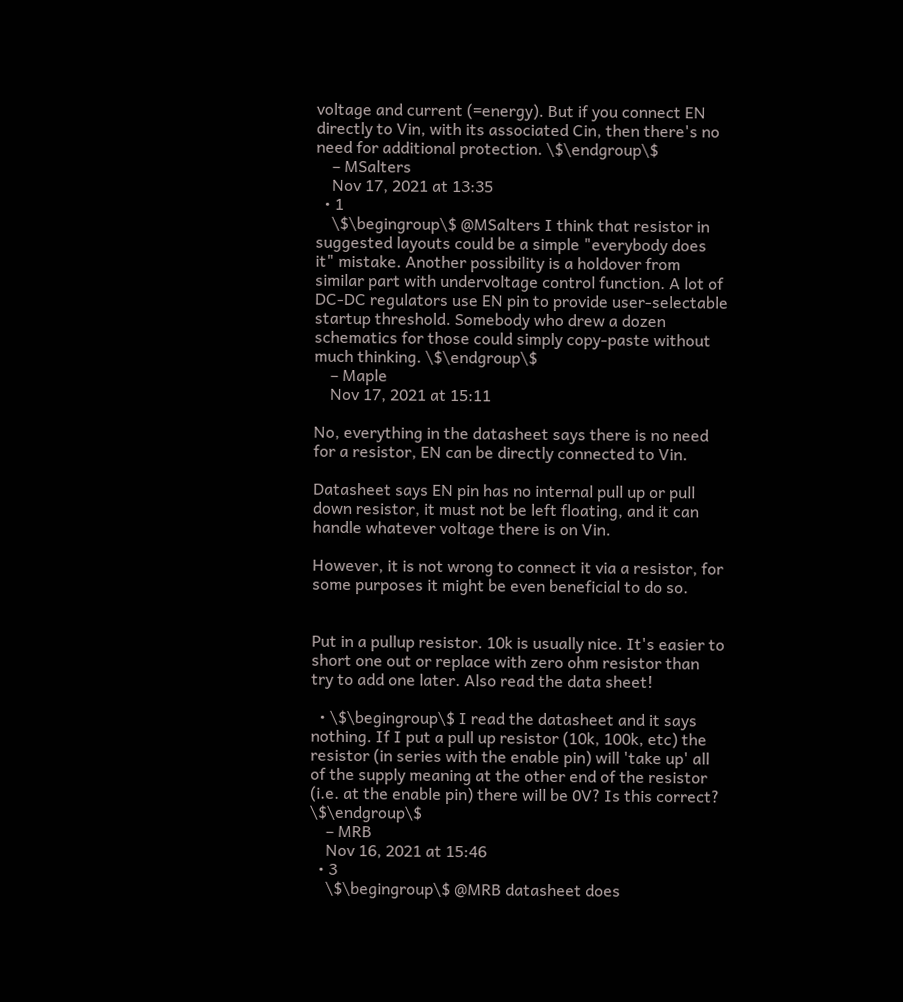voltage and current (=energy). But if you connect EN directly to Vin, with its associated Cin, then there's no need for additional protection. \$\endgroup\$
    – MSalters
    Nov 17, 2021 at 13:35
  • 1
    \$\begingroup\$ @MSalters I think that resistor in suggested layouts could be a simple "everybody does it" mistake. Another possibility is a holdover from similar part with undervoltage control function. A lot of DC-DC regulators use EN pin to provide user-selectable startup threshold. Somebody who drew a dozen schematics for those could simply copy-paste without much thinking. \$\endgroup\$
    – Maple
    Nov 17, 2021 at 15:11

No, everything in the datasheet says there is no need for a resistor, EN can be directly connected to Vin.

Datasheet says EN pin has no internal pull up or pull down resistor, it must not be left floating, and it can handle whatever voltage there is on Vin.

However, it is not wrong to connect it via a resistor, for some purposes it might be even beneficial to do so.


Put in a pullup resistor. 10k is usually nice. It's easier to short one out or replace with zero ohm resistor than try to add one later. Also read the data sheet!

  • \$\begingroup\$ I read the datasheet and it says nothing. If I put a pull up resistor (10k, 100k, etc) the resistor (in series with the enable pin) will 'take up' all of the supply meaning at the other end of the resistor (i.e. at the enable pin) there will be 0V? Is this correct? \$\endgroup\$
    – MRB
    Nov 16, 2021 at 15:46
  • 3
    \$\begingroup\$ @MRB datasheet does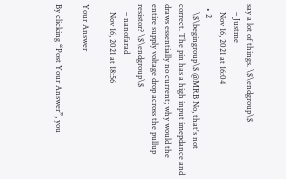say a lot of things. \$\endgroup\$
    – Justme
    Nov 16, 2021 at 16:04
  • 2
    \$\begingroup\$ @MRB No, that's not correct. The pin has a high input imepdance and draws essentially no current; why would the entire supply voltage drop across the pullup resistor? \$\endgroup\$
    – nanofarad
    Nov 16, 2021 at 18:56

Your Answer

By clicking “Post Your Answer”, you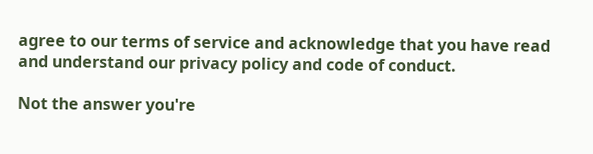agree to our terms of service and acknowledge that you have read and understand our privacy policy and code of conduct.

Not the answer you're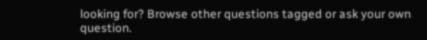looking for? Browse other questions tagged or ask your own question.